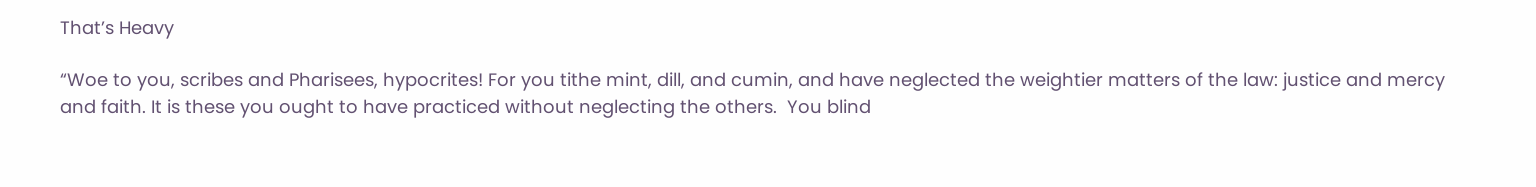That’s Heavy

“Woe to you, scribes and Pharisees, hypocrites! For you tithe mint, dill, and cumin, and have neglected the weightier matters of the law: justice and mercy and faith. It is these you ought to have practiced without neglecting the others.  You blind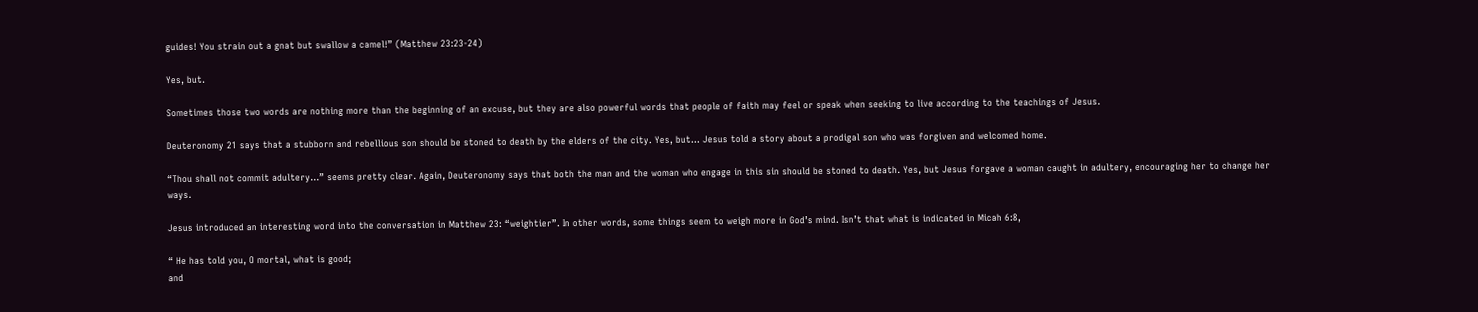guides! You strain out a gnat but swallow a camel!” (Matthew 23:23-24)

Yes, but.

Sometimes those two words are nothing more than the beginning of an excuse, but they are also powerful words that people of faith may feel or speak when seeking to live according to the teachings of Jesus.

Deuteronomy 21 says that a stubborn and rebellious son should be stoned to death by the elders of the city. Yes, but… Jesus told a story about a prodigal son who was forgiven and welcomed home.

“Thou shall not commit adultery…” seems pretty clear. Again, Deuteronomy says that both the man and the woman who engage in this sin should be stoned to death. Yes, but Jesus forgave a woman caught in adultery, encouraging her to change her ways.

Jesus introduced an interesting word into the conversation in Matthew 23: “weightier”. In other words, some things seem to weigh more in God’s mind. Isn’t that what is indicated in Micah 6:8,

“ He has told you, O mortal, what is good;
and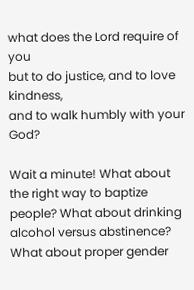what does the Lord require of you
but to do justice, and to love kindness,
and to walk humbly with your God?

Wait a minute! What about the right way to baptize people? What about drinking alcohol versus abstinence? What about proper gender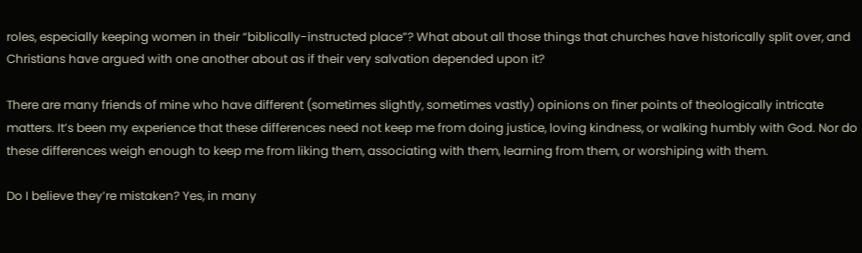roles, especially keeping women in their “biblically-instructed place”? What about all those things that churches have historically split over, and Christians have argued with one another about as if their very salvation depended upon it?

There are many friends of mine who have different (sometimes slightly, sometimes vastly) opinions on finer points of theologically intricate matters. It’s been my experience that these differences need not keep me from doing justice, loving kindness, or walking humbly with God. Nor do these differences weigh enough to keep me from liking them, associating with them, learning from them, or worshiping with them.

Do I believe they’re mistaken? Yes, in many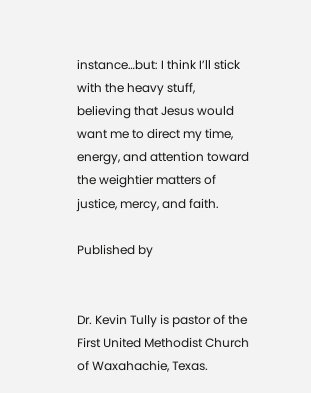instance…but: I think I’ll stick with the heavy stuff, believing that Jesus would want me to direct my time, energy, and attention toward the weightier matters of justice, mercy, and faith.

Published by


Dr. Kevin Tully is pastor of the First United Methodist Church of Waxahachie, Texas.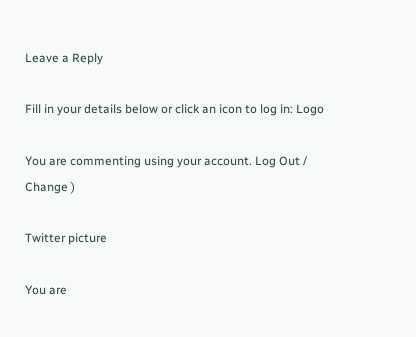Leave a Reply

Fill in your details below or click an icon to log in: Logo

You are commenting using your account. Log Out /  Change )

Twitter picture

You are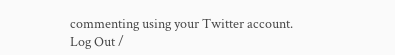commenting using your Twitter account. Log Out /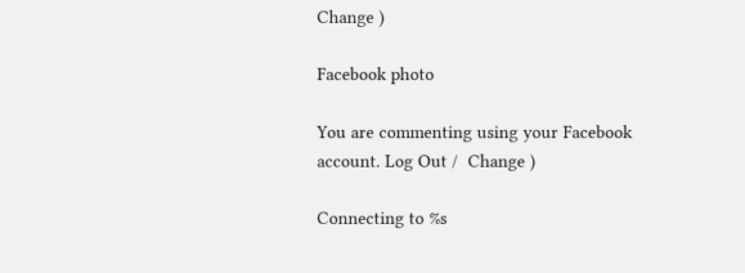Change )

Facebook photo

You are commenting using your Facebook account. Log Out /  Change )

Connecting to %s